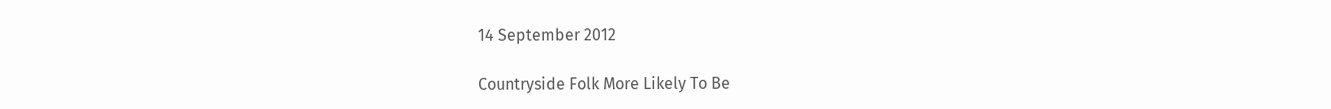14 September 2012

Countryside Folk More Likely To Be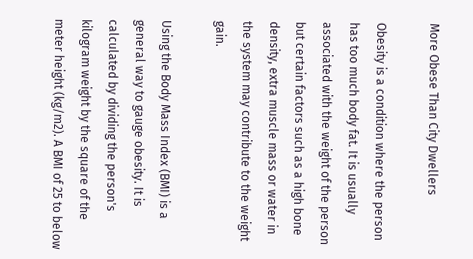More Obese Than City Dwellers

Obesity is a condition where the person has too much body fat. It is usually associated with the weight of the person but certain factors such as a high bone density, extra muscle mass or water in the system may contribute to the weight gain.

Using the Body Mass Index (BMI) is a general way to gauge obesity. It is calculated by dividing the person's kilogram weight by the square of the meter height (kg/m2). A BMI of 25 to below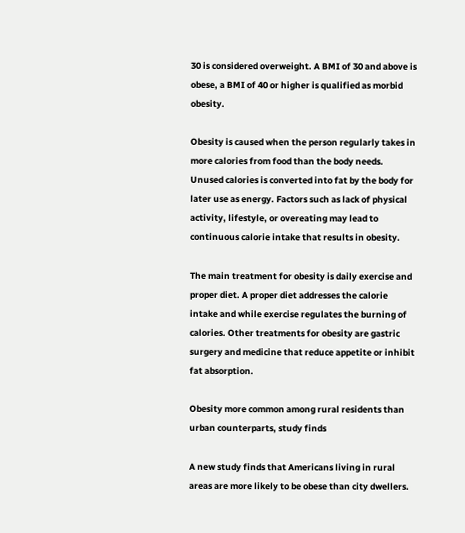30 is considered overweight. A BMI of 30 and above is obese, a BMI of 40 or higher is qualified as morbid obesity.

Obesity is caused when the person regularly takes in more calories from food than the body needs. Unused calories is converted into fat by the body for later use as energy. Factors such as lack of physical activity, lifestyle, or overeating may lead to continuous calorie intake that results in obesity.

The main treatment for obesity is daily exercise and proper diet. A proper diet addresses the calorie intake and while exercise regulates the burning of calories. Other treatments for obesity are gastric surgery and medicine that reduce appetite or inhibit fat absorption.

Obesity more common among rural residents than urban counterparts, study finds

A new study finds that Americans living in rural areas are more likely to be obese than city dwellers.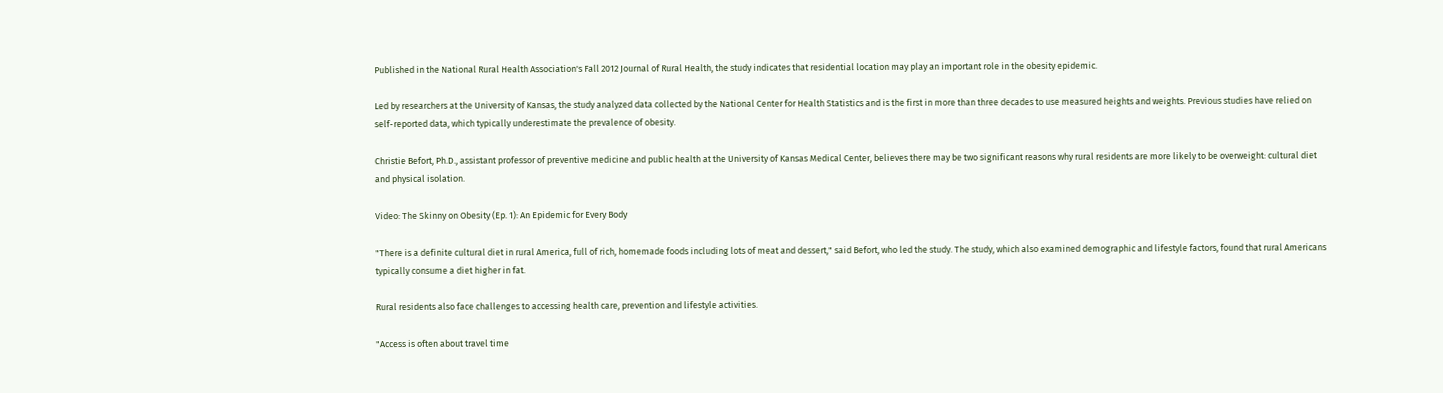Published in the National Rural Health Association's Fall 2012 Journal of Rural Health, the study indicates that residential location may play an important role in the obesity epidemic.

Led by researchers at the University of Kansas, the study analyzed data collected by the National Center for Health Statistics and is the first in more than three decades to use measured heights and weights. Previous studies have relied on self-reported data, which typically underestimate the prevalence of obesity.

Christie Befort, Ph.D., assistant professor of preventive medicine and public health at the University of Kansas Medical Center, believes there may be two significant reasons why rural residents are more likely to be overweight: cultural diet and physical isolation.

Video: The Skinny on Obesity (Ep. 1): An Epidemic for Every Body

"There is a definite cultural diet in rural America, full of rich, homemade foods including lots of meat and dessert," said Befort, who led the study. The study, which also examined demographic and lifestyle factors, found that rural Americans typically consume a diet higher in fat.

Rural residents also face challenges to accessing health care, prevention and lifestyle activities.

"Access is often about travel time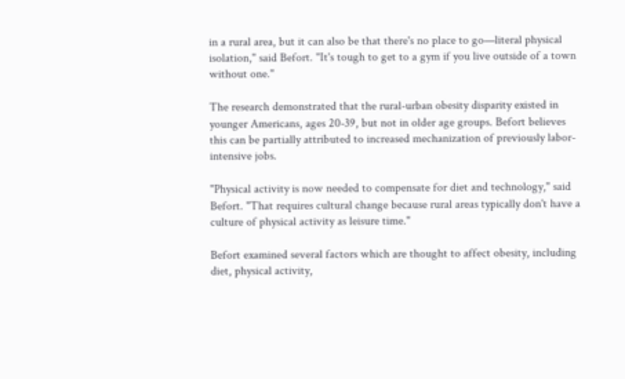in a rural area, but it can also be that there's no place to go—literal physical isolation," said Befort. "It's tough to get to a gym if you live outside of a town without one."

The research demonstrated that the rural-urban obesity disparity existed in younger Americans, ages 20-39, but not in older age groups. Befort believes this can be partially attributed to increased mechanization of previously labor-intensive jobs.

"Physical activity is now needed to compensate for diet and technology," said Befort. "That requires cultural change because rural areas typically don't have a culture of physical activity as leisure time."

Befort examined several factors which are thought to affect obesity, including diet, physical activity,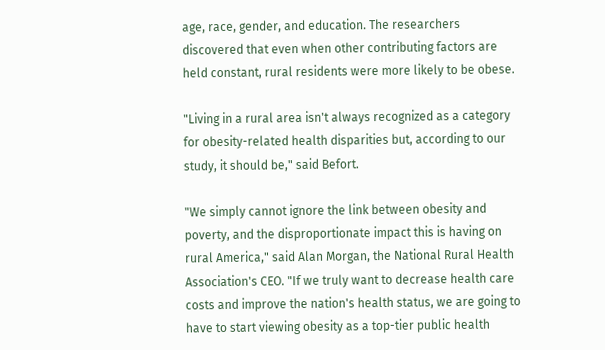age, race, gender, and education. The researchers discovered that even when other contributing factors are held constant, rural residents were more likely to be obese.

"Living in a rural area isn't always recognized as a category for obesity-related health disparities but, according to our study, it should be," said Befort.

"We simply cannot ignore the link between obesity and poverty, and the disproportionate impact this is having on rural America," said Alan Morgan, the National Rural Health Association's CEO. "If we truly want to decrease health care costs and improve the nation's health status, we are going to have to start viewing obesity as a top-tier public health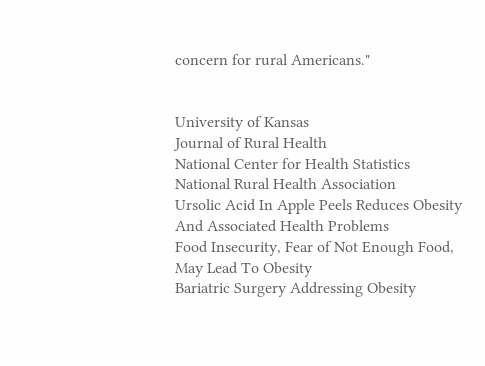concern for rural Americans."


University of Kansas
Journal of Rural Health
National Center for Health Statistics
National Rural Health Association
Ursolic Acid In Apple Peels Reduces Obesity And Associated Health Problems
Food Insecurity, Fear of Not Enough Food, May Lead To Obesity
Bariatric Surgery Addressing Obesity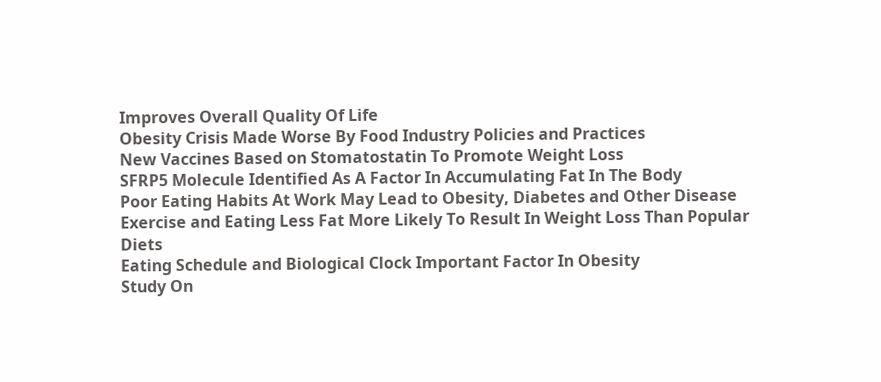Improves Overall Quality Of Life
Obesity Crisis Made Worse By Food Industry Policies and Practices
New Vaccines Based on Stomatostatin To Promote Weight Loss
SFRP5 Molecule Identified As A Factor In Accumulating Fat In The Body
Poor Eating Habits At Work May Lead to Obesity, Diabetes and Other Disease
Exercise and Eating Less Fat More Likely To Result In Weight Loss Than Popular Diets
Eating Schedule and Biological Clock Important Factor In Obesity
Study On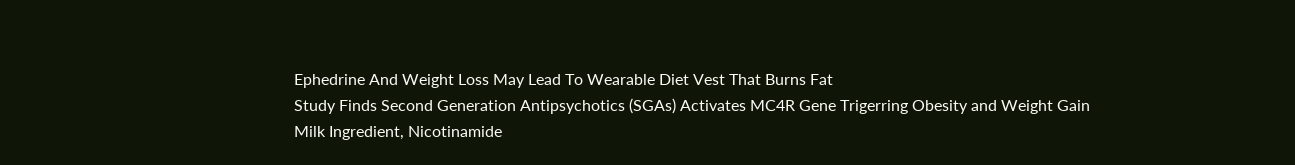Ephedrine And Weight Loss May Lead To Wearable Diet Vest That Burns Fat
Study Finds Second Generation Antipsychotics (SGAs) Activates MC4R Gene Trigerring Obesity and Weight Gain
Milk Ingredient, Nicotinamide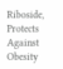Riboside, Protects Against Obesity